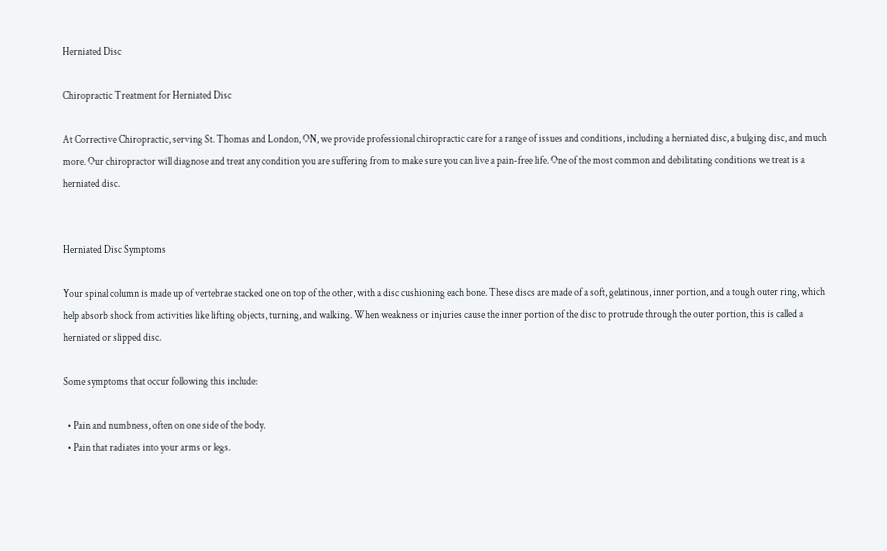Herniated Disc

Chiropractic Treatment for Herniated Disc

At Corrective Chiropractic, serving St. Thomas and London, ON, we provide professional chiropractic care for a range of issues and conditions, including a herniated disc, a bulging disc, and much more. Our chiropractor will diagnose and treat any condition you are suffering from to make sure you can live a pain-free life. One of the most common and debilitating conditions we treat is a herniated disc.


Herniated Disc Symptoms

Your spinal column is made up of vertebrae stacked one on top of the other, with a disc cushioning each bone. These discs are made of a soft, gelatinous, inner portion, and a tough outer ring, which help absorb shock from activities like lifting objects, turning, and walking. When weakness or injuries cause the inner portion of the disc to protrude through the outer portion, this is called a herniated or slipped disc.

Some symptoms that occur following this include:

  • Pain and numbness, often on one side of the body.
  • Pain that radiates into your arms or legs.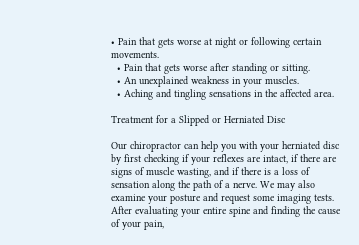• Pain that gets worse at night or following certain movements.
  • Pain that gets worse after standing or sitting.
  • An unexplained weakness in your muscles.
  • Aching and tingling sensations in the affected area.

Treatment for a Slipped or Herniated Disc

Our chiropractor can help you with your herniated disc by first checking if your reflexes are intact, if there are signs of muscle wasting, and if there is a loss of sensation along the path of a nerve. We may also examine your posture and request some imaging tests. After evaluating your entire spine and finding the cause of your pain,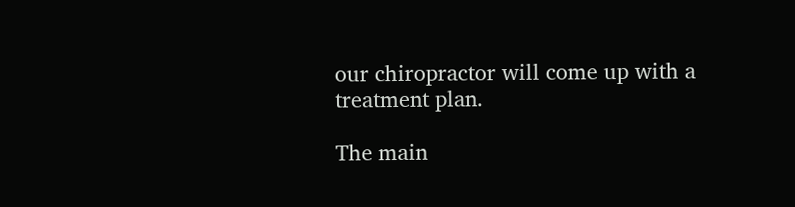our chiropractor will come up with a treatment plan.

The main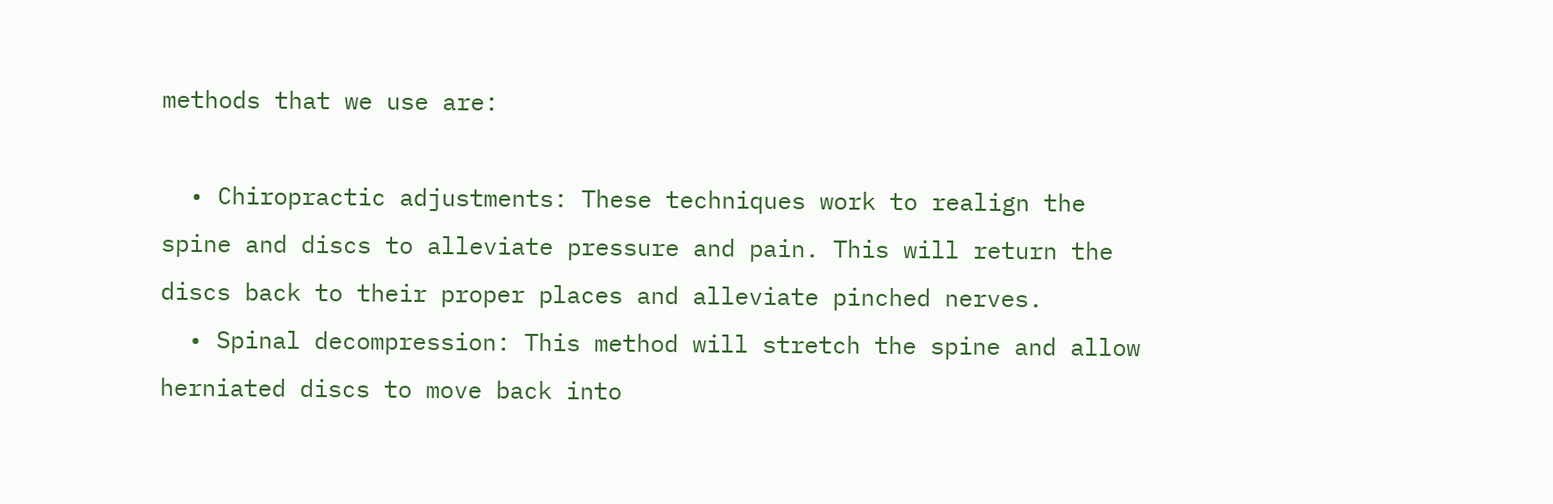methods that we use are:

  • Chiropractic adjustments: These techniques work to realign the spine and discs to alleviate pressure and pain. This will return the discs back to their proper places and alleviate pinched nerves.
  • Spinal decompression: This method will stretch the spine and allow herniated discs to move back into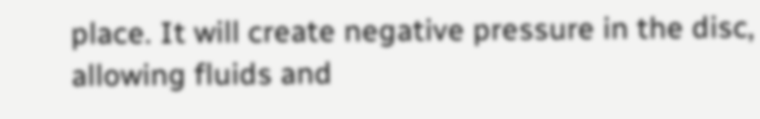place. It will create negative pressure in the disc, allowing fluids and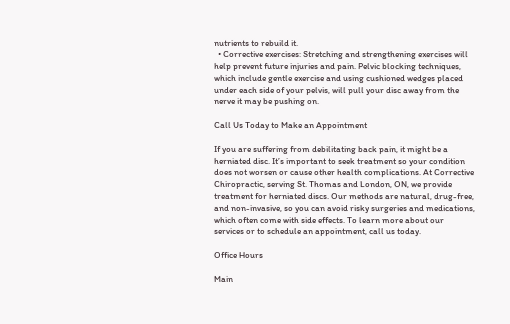nutrients to rebuild it.
  • Corrective exercises: Stretching and strengthening exercises will help prevent future injuries and pain. Pelvic blocking techniques, which include gentle exercise and using cushioned wedges placed under each side of your pelvis, will pull your disc away from the nerve it may be pushing on.

Call Us Today to Make an Appointment

If you are suffering from debilitating back pain, it might be a herniated disc. It’s important to seek treatment so your condition does not worsen or cause other health complications. At Corrective Chiropractic, serving St. Thomas and London, ON, we provide treatment for herniated discs. Our methods are natural, drug-free, and non-invasive, so you can avoid risky surgeries and medications, which often come with side effects. To learn more about our services or to schedule an appointment, call us today.

Office Hours

Main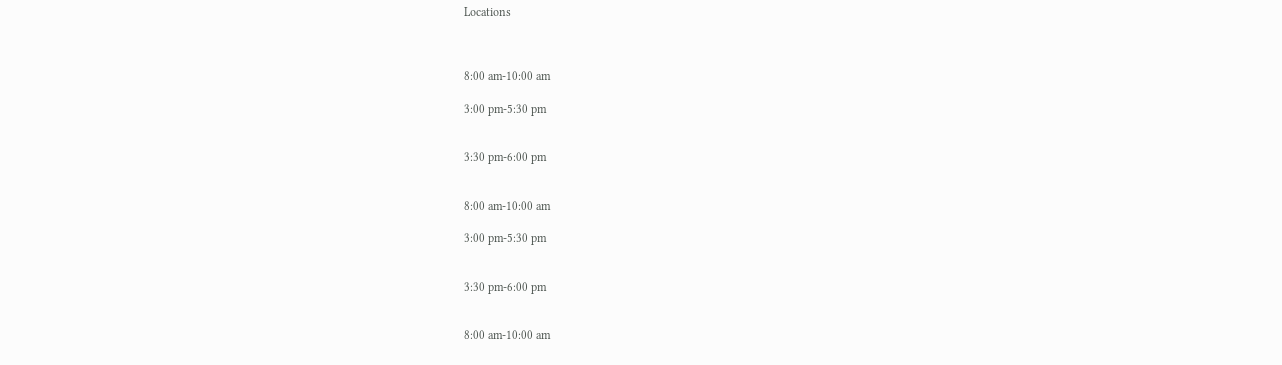Locations



8:00 am-10:00 am

3:00 pm-5:30 pm


3:30 pm-6:00 pm


8:00 am-10:00 am

3:00 pm-5:30 pm


3:30 pm-6:00 pm


8:00 am-10:00 am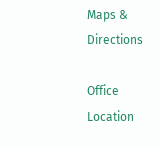Maps & Directions

Office Location